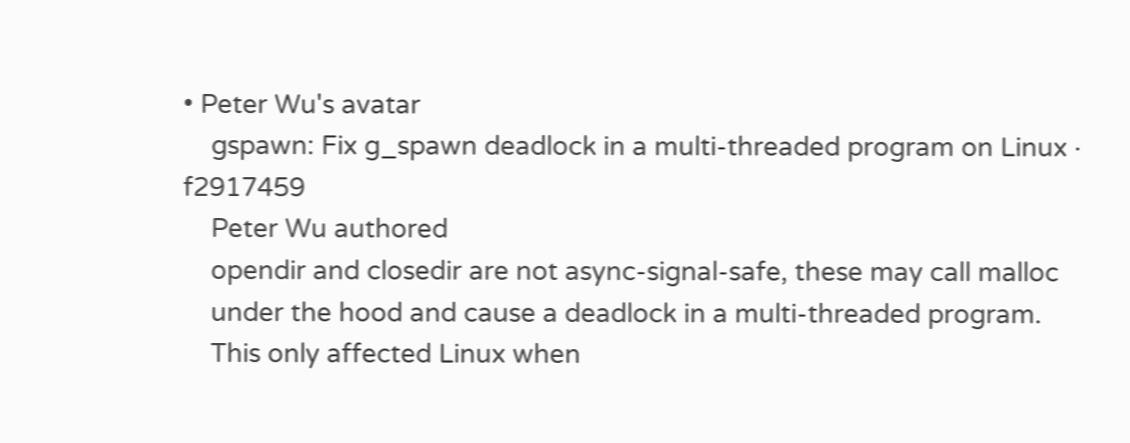• Peter Wu's avatar
    gspawn: Fix g_spawn deadlock in a multi-threaded program on Linux · f2917459
    Peter Wu authored
    opendir and closedir are not async-signal-safe, these may call malloc
    under the hood and cause a deadlock in a multi-threaded program.
    This only affected Linux when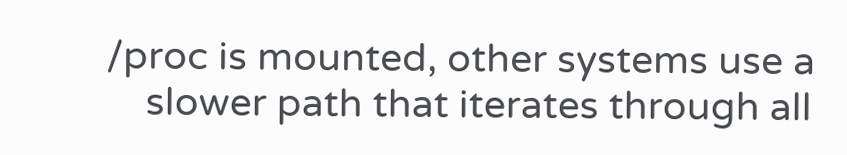/proc is mounted, other systems use a
    slower path that iterates through all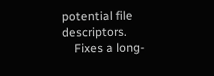potential file descriptors.
    Fixes a long-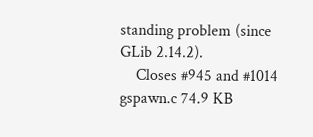standing problem (since GLib 2.14.2).
    Closes #945 and #1014
gspawn.c 74.9 KB